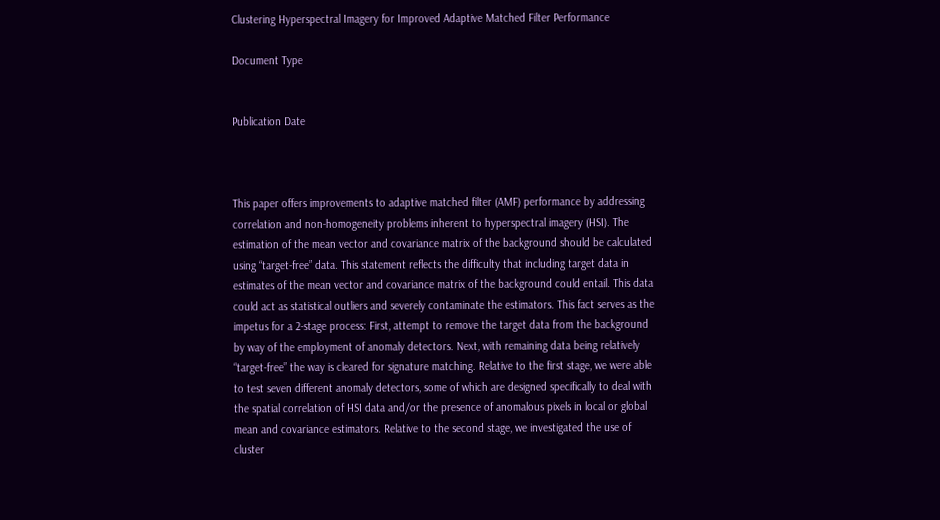Clustering Hyperspectral Imagery for Improved Adaptive Matched Filter Performance

Document Type


Publication Date



This paper offers improvements to adaptive matched filter (AMF) performance by addressing correlation and non-homogeneity problems inherent to hyperspectral imagery (HSI). The estimation of the mean vector and covariance matrix of the background should be calculated using “target-free” data. This statement reflects the difficulty that including target data in estimates of the mean vector and covariance matrix of the background could entail. This data could act as statistical outliers and severely contaminate the estimators. This fact serves as the impetus for a 2-stage process: First, attempt to remove the target data from the background by way of the employment of anomaly detectors. Next, with remaining data being relatively “target-free” the way is cleared for signature matching. Relative to the first stage, we were able to test seven different anomaly detectors, some of which are designed specifically to deal with the spatial correlation of HSI data and/or the presence of anomalous pixels in local or global mean and covariance estimators. Relative to the second stage, we investigated the use of cluster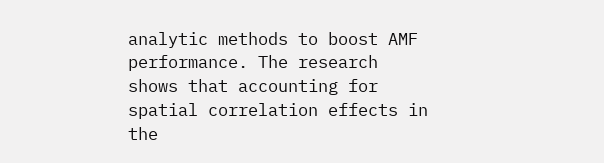analytic methods to boost AMF performance. The research shows that accounting for spatial correlation effects in the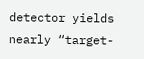detector yields nearly “target-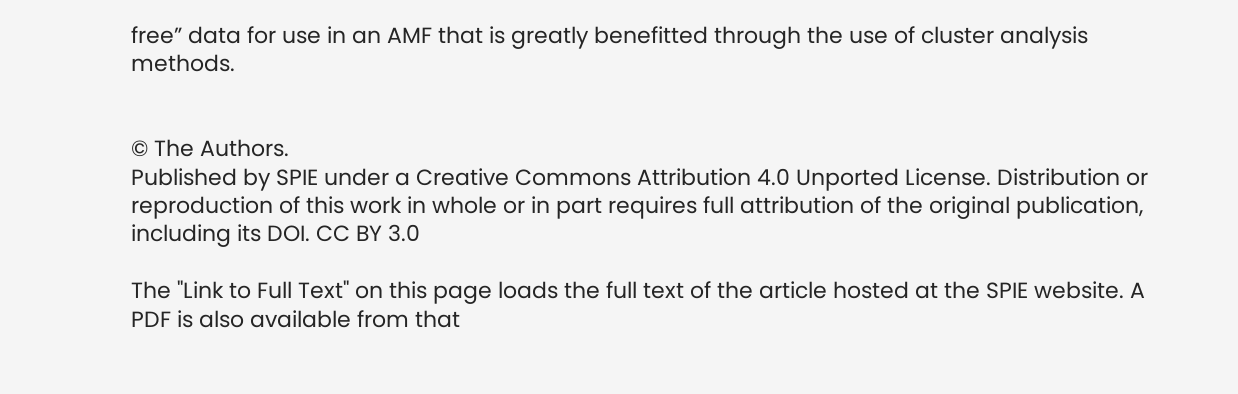free” data for use in an AMF that is greatly benefitted through the use of cluster analysis methods.


© The Authors.
Published by SPIE under a Creative Commons Attribution 4.0 Unported License. Distribution or reproduction of this work in whole or in part requires full attribution of the original publication, including its DOI. CC BY 3.0

The "Link to Full Text" on this page loads the full text of the article hosted at the SPIE website. A PDF is also available from that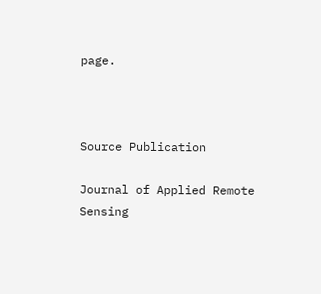page.



Source Publication

Journal of Applied Remote Sensing